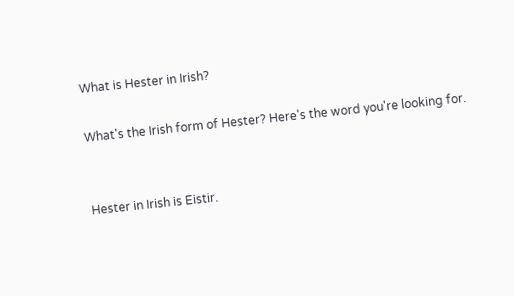What is Hester in Irish?

What's the Irish form of Hester? Here's the word you're looking for.


Hester in Irish is Eistir.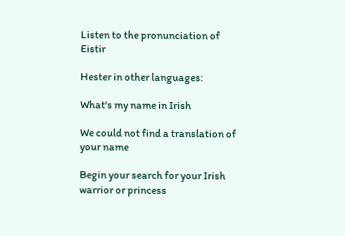Listen to the pronunciation of Eistir

Hester in other languages:

What's my name in Irish

We could not find a translation of your name

Begin your search for your Irish warrior or princess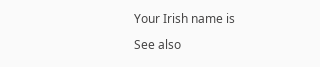Your Irish name is

See also